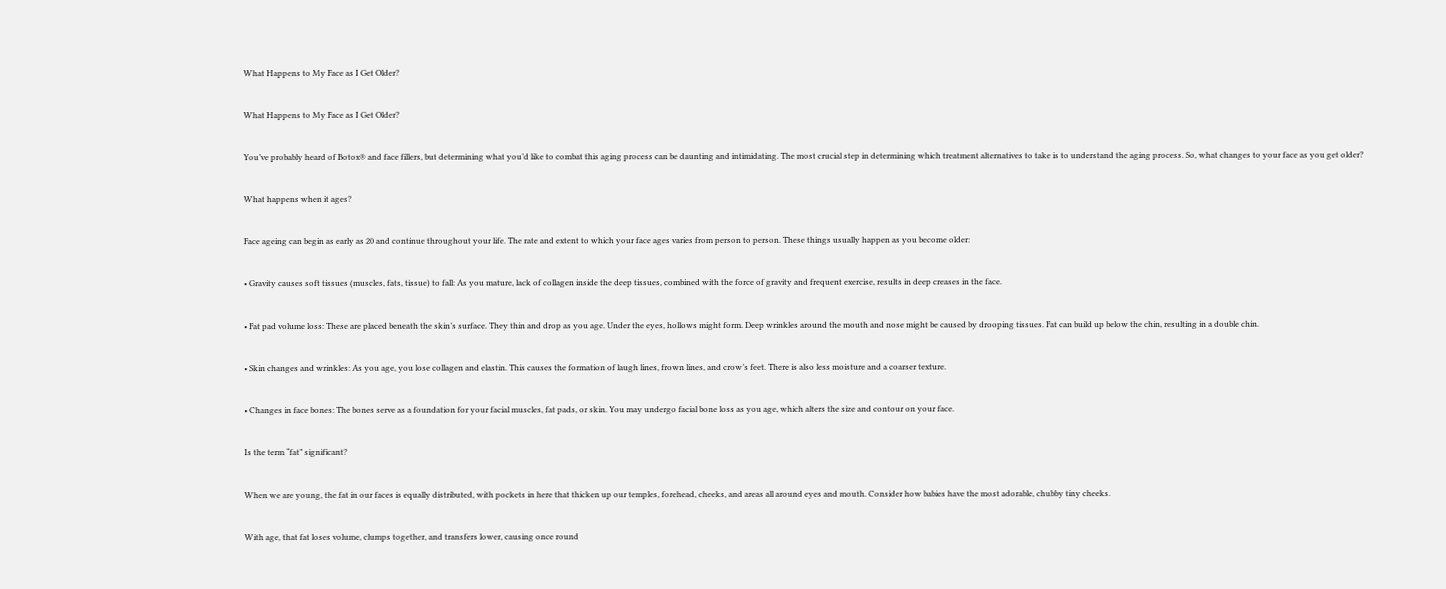What Happens to My Face as I Get Older?

What Happens to My Face as I Get Older?

You’ve probably heard of Botox® and face fillers, but determining what you’d like to combat this aging process can be daunting and intimidating. The most crucial step in determining which treatment alternatives to take is to understand the aging process. So, what changes to your face as you get older?

What happens when it ages?

Face ageing can begin as early as 20 and continue throughout your life. The rate and extent to which your face ages varies from person to person. These things usually happen as you become older:

• Gravity causes soft tissues (muscles, fats, tissue) to fall: As you mature, lack of collagen inside the deep tissues, combined with the force of gravity and frequent exercise, results in deep creases in the face.

• Fat pad volume loss: These are placed beneath the skin’s surface. They thin and drop as you age. Under the eyes, hollows might form. Deep wrinkles around the mouth and nose might be caused by drooping tissues. Fat can build up below the chin, resulting in a double chin.

• Skin changes and wrinkles: As you age, you lose collagen and elastin. This causes the formation of laugh lines, frown lines, and crow’s feet. There is also less moisture and a coarser texture.

• Changes in face bones: The bones serve as a foundation for your facial muscles, fat pads, or skin. You may undergo facial bone loss as you age, which alters the size and contour on your face.

Is the term “fat” significant?

When we are young, the fat in our faces is equally distributed, with pockets in here that thicken up our temples, forehead, cheeks, and areas all around eyes and mouth. Consider how babies have the most adorable, chubby tiny cheeks.

With age, that fat loses volume, clumps together, and transfers lower, causing once round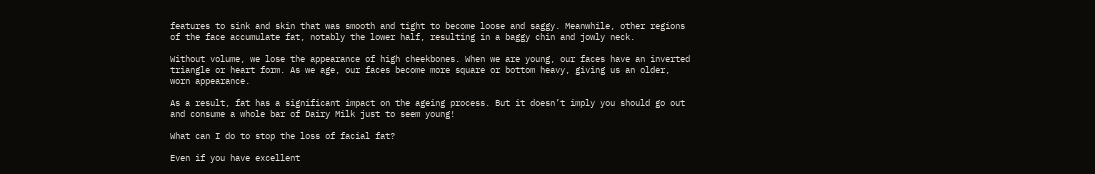features to sink and skin that was smooth and tight to become loose and saggy. Meanwhile, other regions of the face accumulate fat, notably the lower half, resulting in a baggy chin and jowly neck.

Without volume, we lose the appearance of high cheekbones. When we are young, our faces have an inverted triangle or heart form. As we age, our faces become more square or bottom heavy, giving us an older, worn appearance.

As a result, fat has a significant impact on the ageing process. But it doesn’t imply you should go out and consume a whole bar of Dairy Milk just to seem young!

What can I do to stop the loss of facial fat?

Even if you have excellent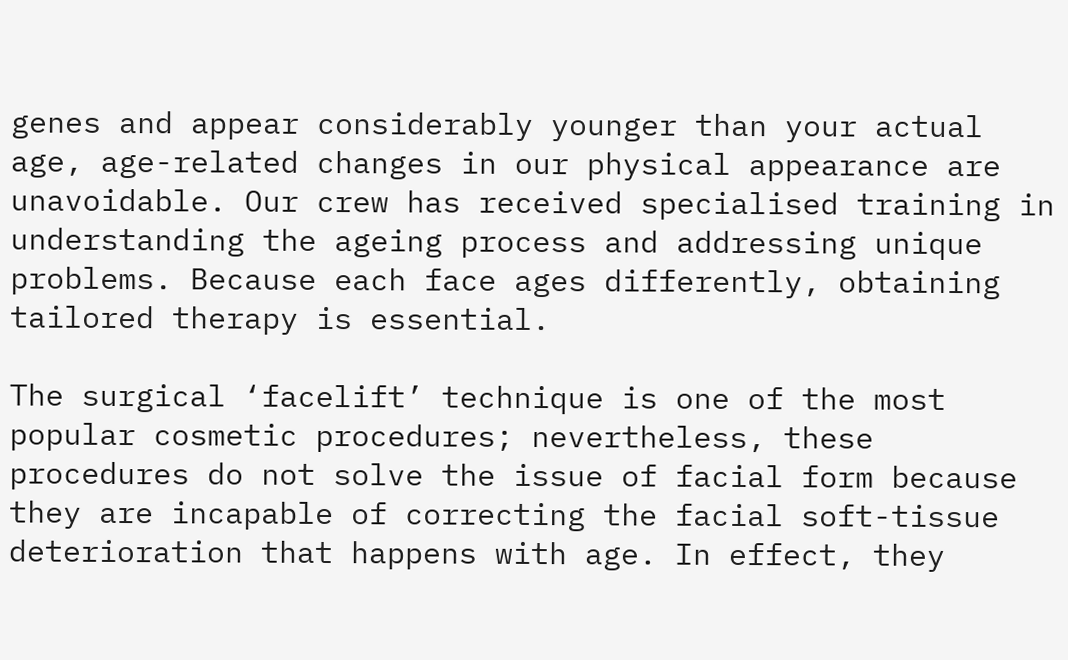genes and appear considerably younger than your actual age, age-related changes in our physical appearance are unavoidable. Our crew has received specialised training in understanding the ageing process and addressing unique problems. Because each face ages differently, obtaining tailored therapy is essential.

The surgical ‘facelift’ technique is one of the most popular cosmetic procedures; nevertheless, these procedures do not solve the issue of facial form because they are incapable of correcting the facial soft-tissue deterioration that happens with age. In effect, they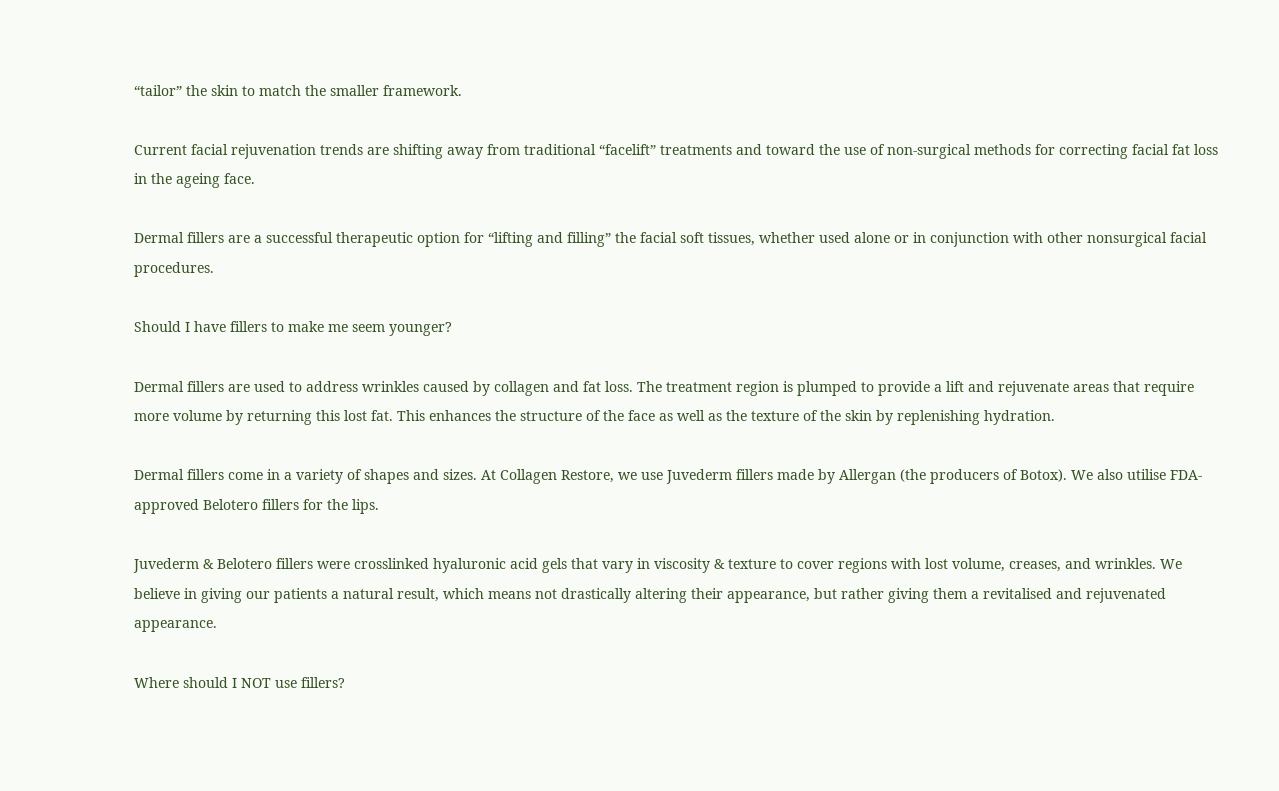“tailor” the skin to match the smaller framework.

Current facial rejuvenation trends are shifting away from traditional “facelift” treatments and toward the use of non-surgical methods for correcting facial fat loss in the ageing face.

Dermal fillers are a successful therapeutic option for “lifting and filling” the facial soft tissues, whether used alone or in conjunction with other nonsurgical facial procedures.

Should I have fillers to make me seem younger?

Dermal fillers are used to address wrinkles caused by collagen and fat loss. The treatment region is plumped to provide a lift and rejuvenate areas that require more volume by returning this lost fat. This enhances the structure of the face as well as the texture of the skin by replenishing hydration.

Dermal fillers come in a variety of shapes and sizes. At Collagen Restore, we use Juvederm fillers made by Allergan (the producers of Botox). We also utilise FDA-approved Belotero fillers for the lips.

Juvederm & Belotero fillers were crosslinked hyaluronic acid gels that vary in viscosity & texture to cover regions with lost volume, creases, and wrinkles. We believe in giving our patients a natural result, which means not drastically altering their appearance, but rather giving them a revitalised and rejuvenated appearance.

Where should I NOT use fillers?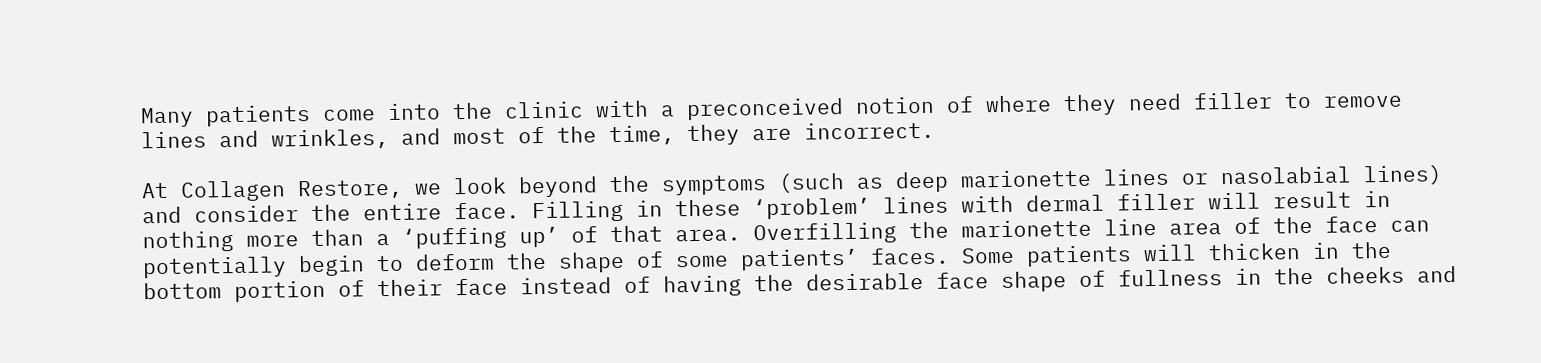Many patients come into the clinic with a preconceived notion of where they need filler to remove lines and wrinkles, and most of the time, they are incorrect.

At Collagen Restore, we look beyond the symptoms (such as deep marionette lines or nasolabial lines) and consider the entire face. Filling in these ‘problem’ lines with dermal filler will result in nothing more than a ‘puffing up’ of that area. Overfilling the marionette line area of the face can potentially begin to deform the shape of some patients’ faces. Some patients will thicken in the bottom portion of their face instead of having the desirable face shape of fullness in the cheeks and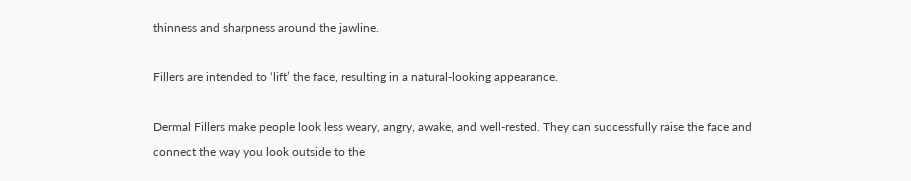thinness and sharpness around the jawline.

Fillers are intended to ‘lift’ the face, resulting in a natural-looking appearance.

Dermal Fillers make people look less weary, angry, awake, and well-rested. They can successfully raise the face and connect the way you look outside to the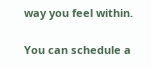way you feel within.

You can schedule a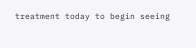treatment today to begin seeing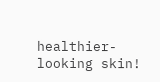healthier-looking skin!